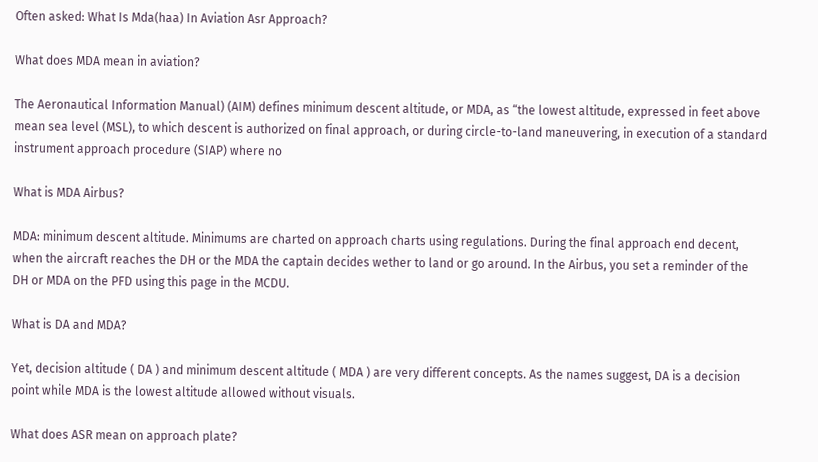Often asked: What Is Mda(haa) In Aviation Asr Approach?

What does MDA mean in aviation?

The Aeronautical Information Manual) (AIM) defines minimum descent altitude, or MDA, as “the lowest altitude, expressed in feet above mean sea level (MSL), to which descent is authorized on final approach, or during circle-to-land maneuvering, in execution of a standard instrument approach procedure (SIAP) where no

What is MDA Airbus?

MDA: minimum descent altitude. Minimums are charted on approach charts using regulations. During the final approach end decent, when the aircraft reaches the DH or the MDA the captain decides wether to land or go around. In the Airbus, you set a reminder of the DH or MDA on the PFD using this page in the MCDU.

What is DA and MDA?

Yet, decision altitude ( DA ) and minimum descent altitude ( MDA ) are very different concepts. As the names suggest, DA is a decision point while MDA is the lowest altitude allowed without visuals.

What does ASR mean on approach plate?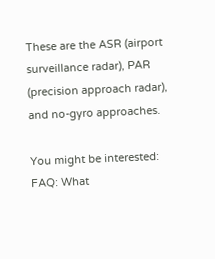These are the ASR (airport surveillance radar), PAR (precision approach radar), and no-gyro approaches.

You might be interested:  FAQ: What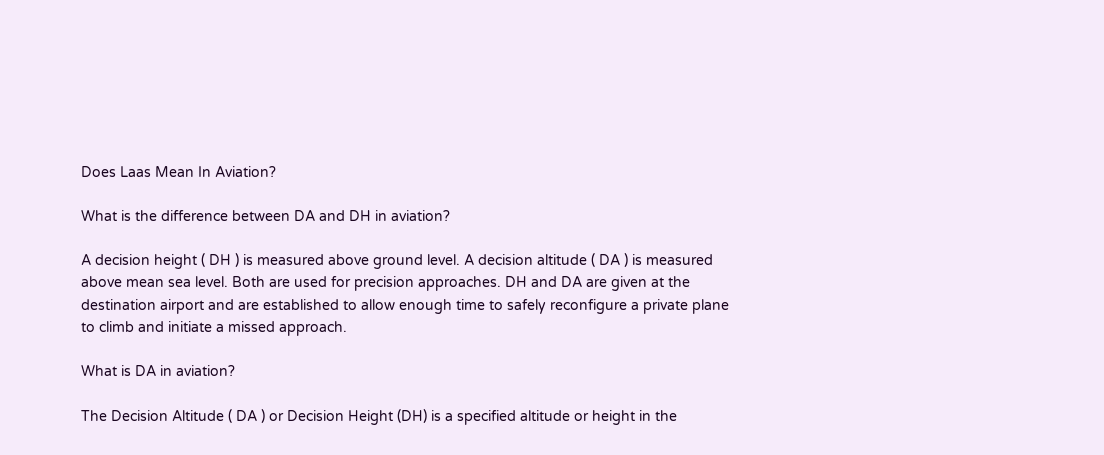Does Laas Mean In Aviation?

What is the difference between DA and DH in aviation?

A decision height ( DH ) is measured above ground level. A decision altitude ( DA ) is measured above mean sea level. Both are used for precision approaches. DH and DA are given at the destination airport and are established to allow enough time to safely reconfigure a private plane to climb and initiate a missed approach.

What is DA in aviation?

The Decision Altitude ( DA ) or Decision Height (DH) is a specified altitude or height in the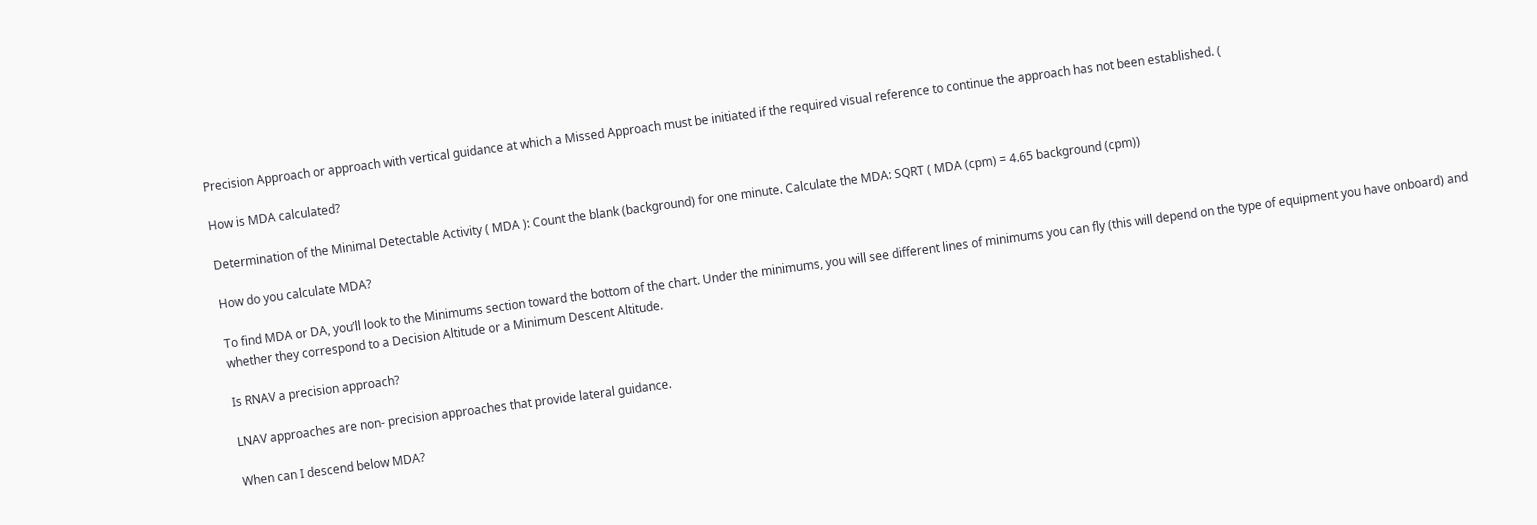Precision Approach or approach with vertical guidance at which a Missed Approach must be initiated if the required visual reference to continue the approach has not been established. (

How is MDA calculated?

Determination of the Minimal Detectable Activity ( MDA ): Count the blank (background) for one minute. Calculate the MDA: SQRT ( MDA (cpm) = 4.65 background (cpm))

How do you calculate MDA?

To find MDA or DA, you’ll look to the Minimums section toward the bottom of the chart. Under the minimums, you will see different lines of minimums you can fly (this will depend on the type of equipment you have onboard) and whether they correspond to a Decision Altitude or a Minimum Descent Altitude.

Is RNAV a precision approach?

LNAV approaches are non- precision approaches that provide lateral guidance.

When can I descend below MDA?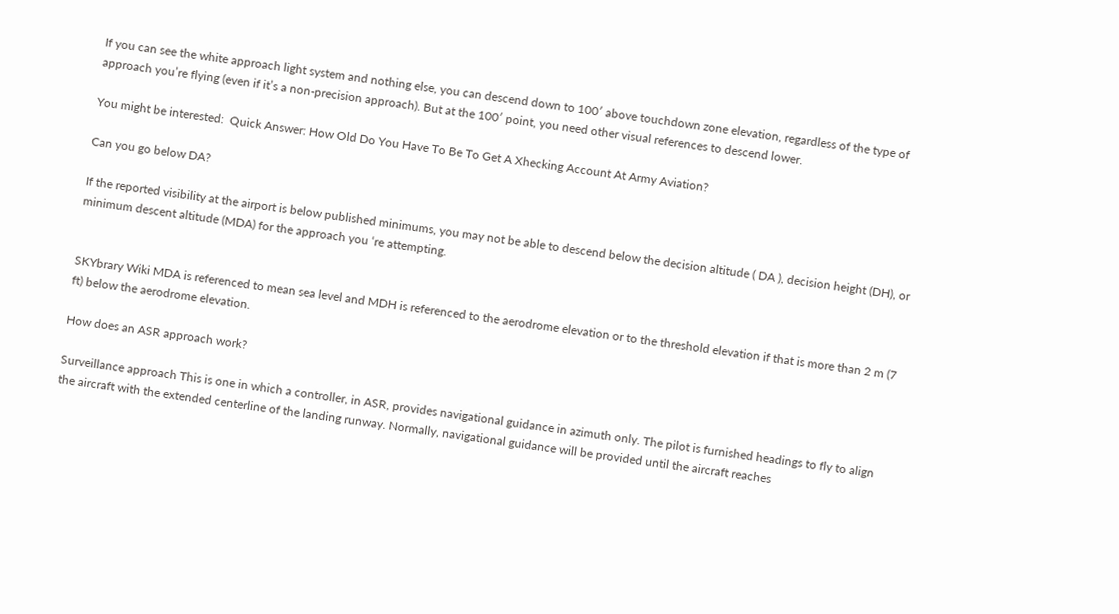If you can see the white approach light system and nothing else, you can descend down to 100′ above touchdown zone elevation, regardless of the type of approach you’re flying (even if it’s a non-precision approach). But at the 100′ point, you need other visual references to descend lower.

You might be interested:  Quick Answer: How Old Do You Have To Be To Get A Xhecking Account At Army Aviation?

Can you go below DA?

If the reported visibility at the airport is below published minimums, you may not be able to descend below the decision altitude ( DA ), decision height (DH), or minimum descent altitude (MDA) for the approach you ‘re attempting.


SKYbrary Wiki MDA is referenced to mean sea level and MDH is referenced to the aerodrome elevation or to the threshold elevation if that is more than 2 m (7 ft) below the aerodrome elevation.

How does an ASR approach work?

Surveillance approach This is one in which a controller, in ASR, provides navigational guidance in azimuth only. The pilot is furnished headings to fly to align the aircraft with the extended centerline of the landing runway. Normally, navigational guidance will be provided until the aircraft reaches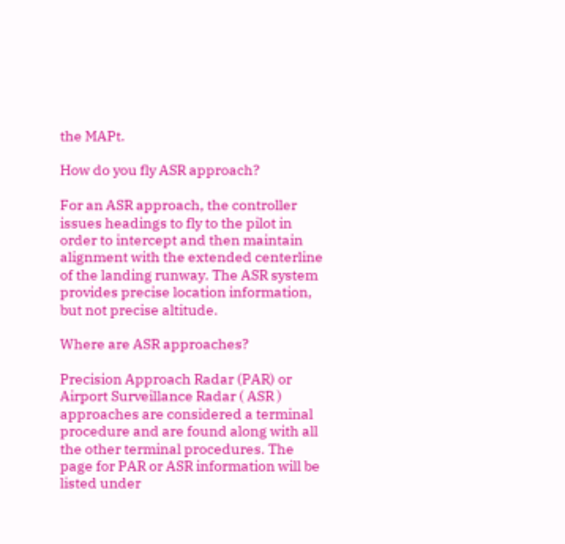the MAPt.

How do you fly ASR approach?

For an ASR approach, the controller issues headings to fly to the pilot in order to intercept and then maintain alignment with the extended centerline of the landing runway. The ASR system provides precise location information, but not precise altitude.

Where are ASR approaches?

Precision Approach Radar (PAR) or Airport Surveillance Radar ( ASR ) approaches are considered a terminal procedure and are found along with all the other terminal procedures. The page for PAR or ASR information will be listed under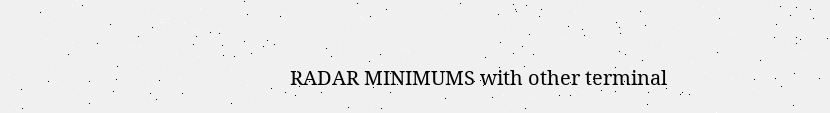RADAR MINIMUMS with other terminal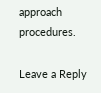approach procedures.

Leave a Reply